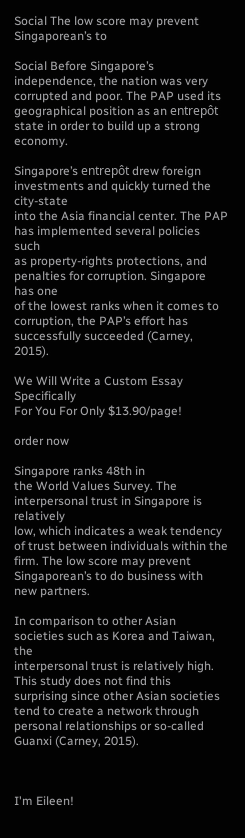Social The low score may prevent Singaporean’s to

Social Before Singapore’s
independence, the nation was very corrupted and poor. The PAP used its
geographical position as an entrepôt state in order to build up a strong economy.

Singapore’s entrepôt drew foreign investments and quickly turned the city-state
into the Asia financial center. The PAP has implemented several policies such
as property-rights protections, and penalties for corruption. Singapore has one
of the lowest ranks when it comes to corruption, the PAP’s effort has
successfully succeeded (Carney, 2015).

We Will Write a Custom Essay Specifically
For You For Only $13.90/page!

order now

Singapore ranks 48th in
the World Values Survey. The interpersonal trust in Singapore is relatively
low, which indicates a weak tendency of trust between individuals within the
firm. The low score may prevent Singaporean’s to do business with new partners.

In comparison to other Asian societies such as Korea and Taiwan, the
interpersonal trust is relatively high. This study does not find this
surprising since other Asian societies tend to create a network through
personal relationships or so-called Guanxi (Carney, 2015).



I'm Eileen!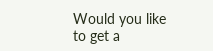Would you like to get a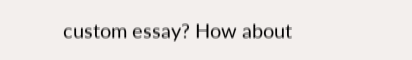custom essay? How about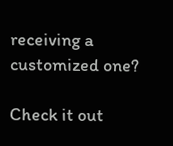receiving a customized one?

Check it out